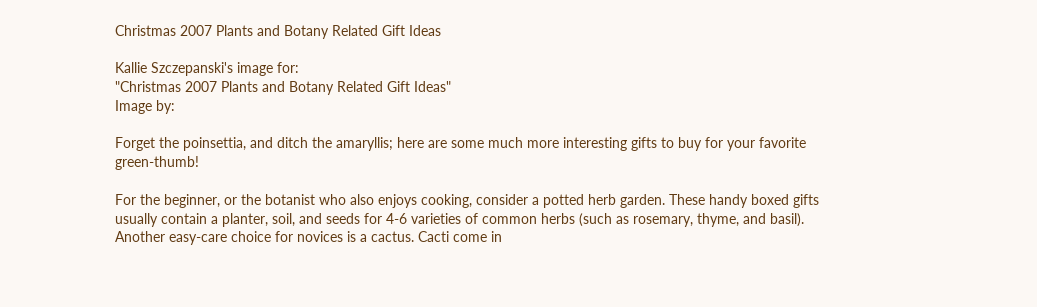Christmas 2007 Plants and Botany Related Gift Ideas

Kallie Szczepanski's image for:
"Christmas 2007 Plants and Botany Related Gift Ideas"
Image by:

Forget the poinsettia, and ditch the amaryllis; here are some much more interesting gifts to buy for your favorite green-thumb!

For the beginner, or the botanist who also enjoys cooking, consider a potted herb garden. These handy boxed gifts usually contain a planter, soil, and seeds for 4-6 varieties of common herbs (such as rosemary, thyme, and basil). Another easy-care choice for novices is a cactus. Cacti come in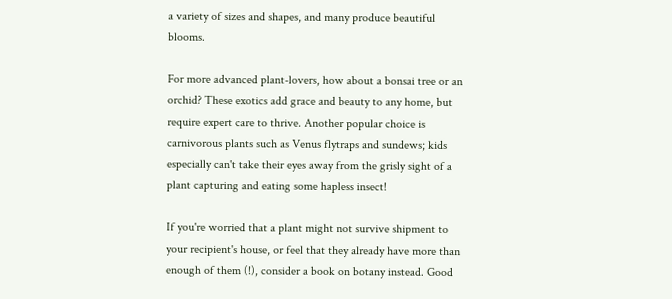a variety of sizes and shapes, and many produce beautiful blooms.

For more advanced plant-lovers, how about a bonsai tree or an orchid? These exotics add grace and beauty to any home, but require expert care to thrive. Another popular choice is carnivorous plants such as Venus flytraps and sundews; kids especially can't take their eyes away from the grisly sight of a plant capturing and eating some hapless insect!

If you're worried that a plant might not survive shipment to your recipient's house, or feel that they already have more than enough of them (!), consider a book on botany instead. Good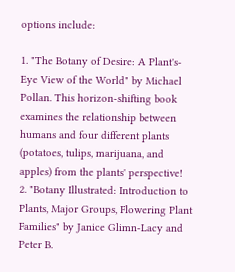options include:

1. "The Botany of Desire: A Plant's-Eye View of the World" by Michael Pollan. This horizon-shifting book examines the relationship between humans and four different plants (potatoes, tulips, marijuana, and apples) from the plants' perspective!
2. "Botany Illustrated: Introduction to Plants, Major Groups, Flowering Plant Families" by Janice Glimn-Lacy and Peter B.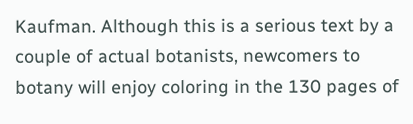Kaufman. Although this is a serious text by a couple of actual botanists, newcomers to botany will enjoy coloring in the 130 pages of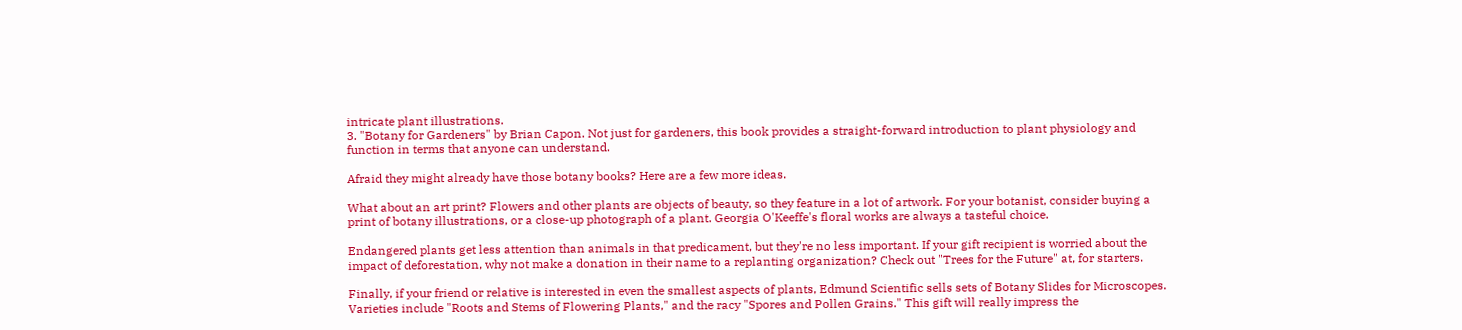intricate plant illustrations.
3. "Botany for Gardeners" by Brian Capon. Not just for gardeners, this book provides a straight-forward introduction to plant physiology and function in terms that anyone can understand.

Afraid they might already have those botany books? Here are a few more ideas.

What about an art print? Flowers and other plants are objects of beauty, so they feature in a lot of artwork. For your botanist, consider buying a print of botany illustrations, or a close-up photograph of a plant. Georgia O'Keeffe's floral works are always a tasteful choice.

Endangered plants get less attention than animals in that predicament, but they're no less important. If your gift recipient is worried about the impact of deforestation, why not make a donation in their name to a replanting organization? Check out "Trees for the Future" at, for starters.

Finally, if your friend or relative is interested in even the smallest aspects of plants, Edmund Scientific sells sets of Botany Slides for Microscopes. Varieties include "Roots and Stems of Flowering Plants," and the racy "Spores and Pollen Grains." This gift will really impress the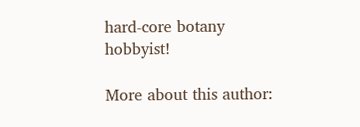hard-core botany hobbyist!

More about this author: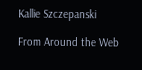Kallie Szczepanski

From Around the Web